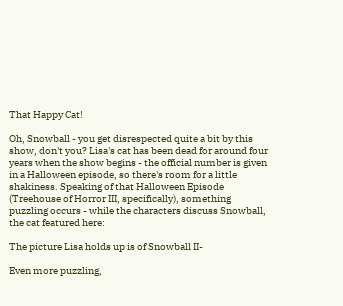That Happy Cat!

Oh, Snowball - you get disrespected quite a bit by this show, don't you? Lisa's cat has been dead for around four years when the show begins - the official number is given in a Halloween episode, so there's room for a little shakiness. Speaking of that Halloween Episode (Treehouse of Horror III, specifically), something puzzling occurs - while the characters discuss Snowball, the cat featured here:

The picture Lisa holds up is of Snowball II-

Even more puzzling,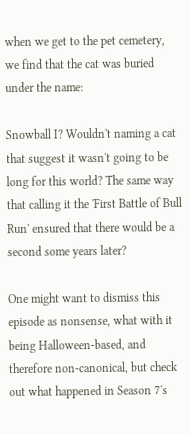when we get to the pet cemetery, we find that the cat was buried under the name:

Snowball I? Wouldn't naming a cat that suggest it wasn't going to be long for this world? The same way that calling it the 'First Battle of Bull Run' ensured that there would be a second some years later?

One might want to dismiss this episode as nonsense, what with it being Halloween-based, and therefore non-canonical, but check out what happened in Season 7's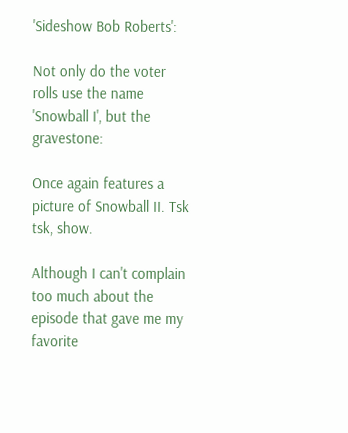'Sideshow Bob Roberts':

Not only do the voter rolls use the name 'Snowball I', but the gravestone:

Once again features a picture of Snowball II. Tsk tsk, show.

Although I can't complain too much about the episode that gave me my favorite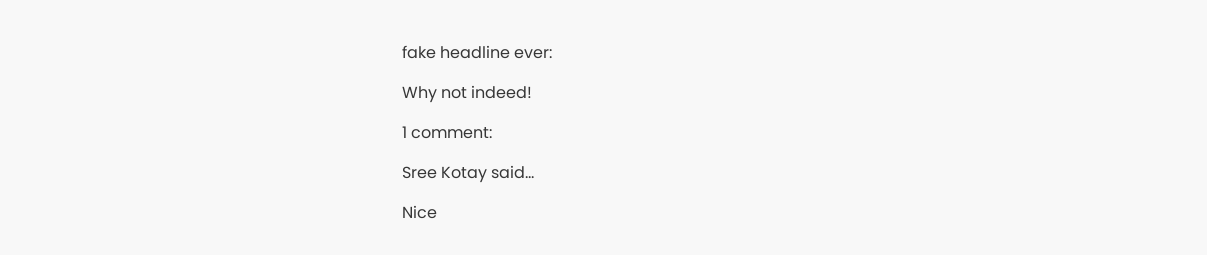fake headline ever:

Why not indeed!

1 comment:

Sree Kotay said...

Nice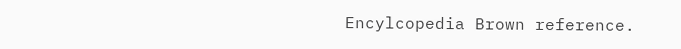Encylcopedia Brown reference.